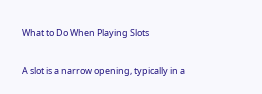What to Do When Playing Slots

A slot is a narrow opening, typically in a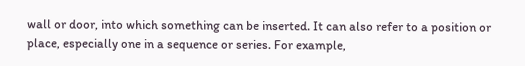wall or door, into which something can be inserted. It can also refer to a position or place, especially one in a sequence or series. For example,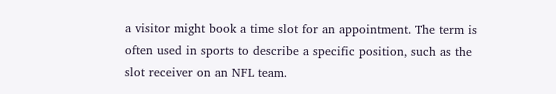a visitor might book a time slot for an appointment. The term is often used in sports to describe a specific position, such as the slot receiver on an NFL team.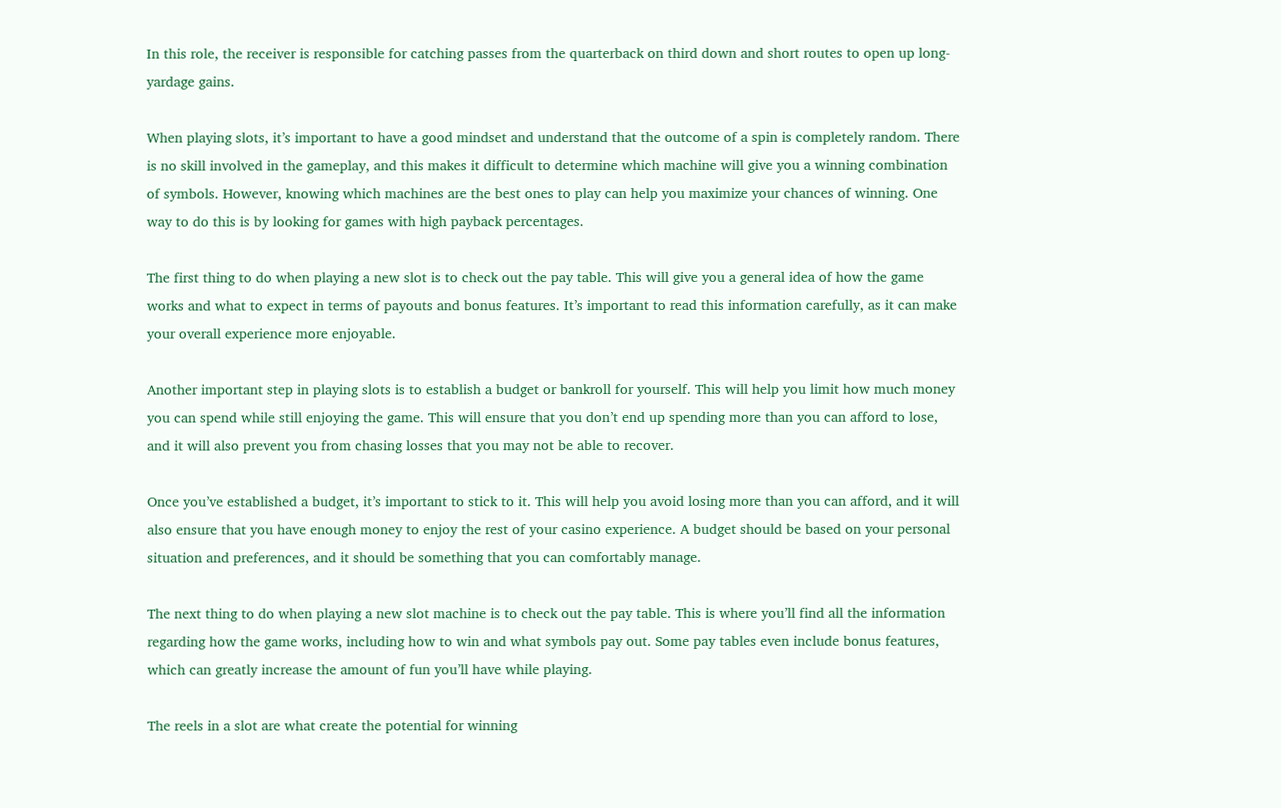In this role, the receiver is responsible for catching passes from the quarterback on third down and short routes to open up long-yardage gains.

When playing slots, it’s important to have a good mindset and understand that the outcome of a spin is completely random. There is no skill involved in the gameplay, and this makes it difficult to determine which machine will give you a winning combination of symbols. However, knowing which machines are the best ones to play can help you maximize your chances of winning. One way to do this is by looking for games with high payback percentages.

The first thing to do when playing a new slot is to check out the pay table. This will give you a general idea of how the game works and what to expect in terms of payouts and bonus features. It’s important to read this information carefully, as it can make your overall experience more enjoyable.

Another important step in playing slots is to establish a budget or bankroll for yourself. This will help you limit how much money you can spend while still enjoying the game. This will ensure that you don’t end up spending more than you can afford to lose, and it will also prevent you from chasing losses that you may not be able to recover.

Once you’ve established a budget, it’s important to stick to it. This will help you avoid losing more than you can afford, and it will also ensure that you have enough money to enjoy the rest of your casino experience. A budget should be based on your personal situation and preferences, and it should be something that you can comfortably manage.

The next thing to do when playing a new slot machine is to check out the pay table. This is where you’ll find all the information regarding how the game works, including how to win and what symbols pay out. Some pay tables even include bonus features, which can greatly increase the amount of fun you’ll have while playing.

The reels in a slot are what create the potential for winning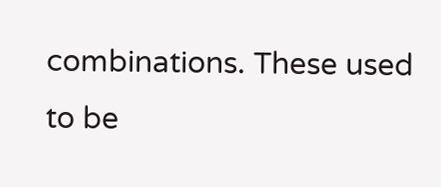combinations. These used to be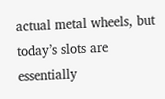actual metal wheels, but today’s slots are essentially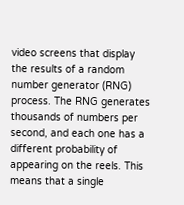video screens that display the results of a random number generator (RNG) process. The RNG generates thousands of numbers per second, and each one has a different probability of appearing on the reels. This means that a single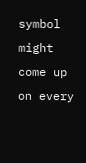symbol might come up on every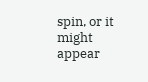spin, or it might appear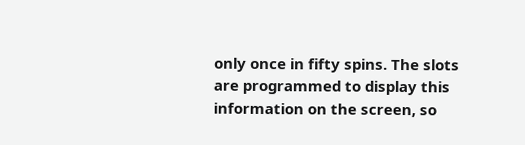only once in fifty spins. The slots are programmed to display this information on the screen, so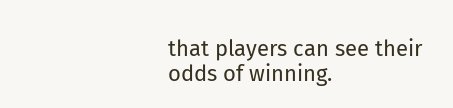that players can see their odds of winning.